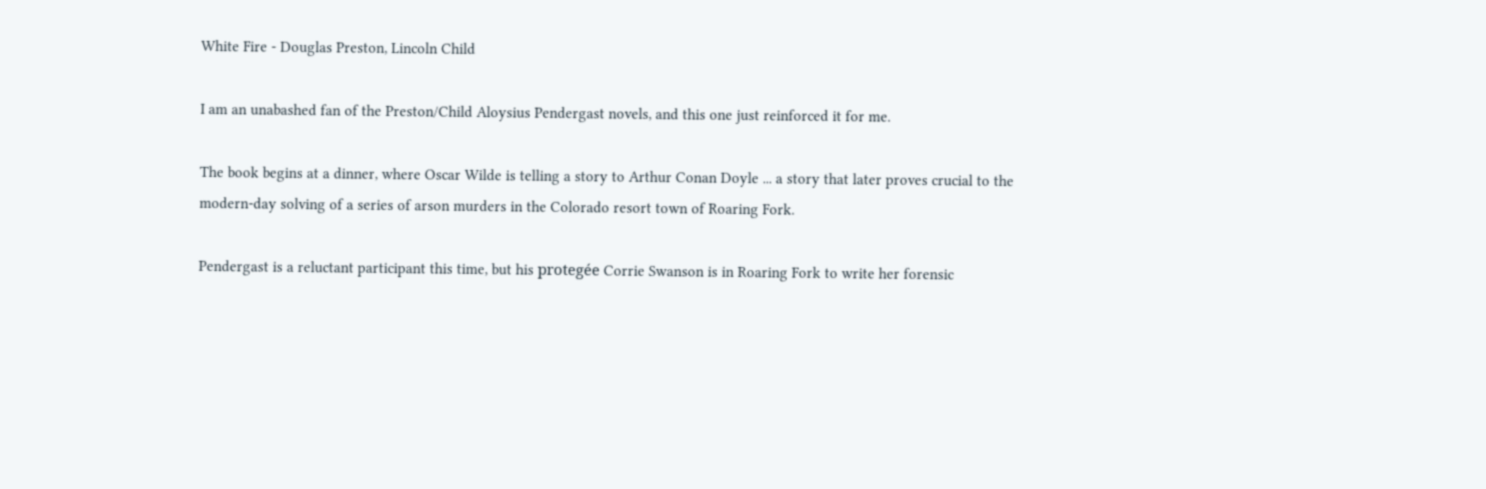White Fire - Douglas Preston, Lincoln Child

I am an unabashed fan of the Preston/Child Aloysius Pendergast novels, and this one just reinforced it for me.

The book begins at a dinner, where Oscar Wilde is telling a story to Arthur Conan Doyle ... a story that later proves crucial to the modern-day solving of a series of arson murders in the Colorado resort town of Roaring Fork.

Pendergast is a reluctant participant this time, but his protegée Corrie Swanson is in Roaring Fork to write her forensic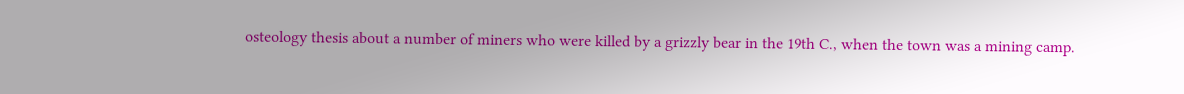osteology thesis about a number of miners who were killed by a grizzly bear in the 19th C., when the town was a mining camp.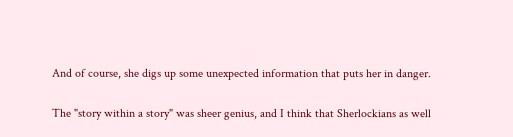And of course, she digs up some unexpected information that puts her in danger.

The "story within a story" was sheer genius, and I think that Sherlockians as well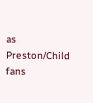as Preston/Child fans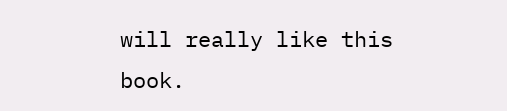will really like this book.